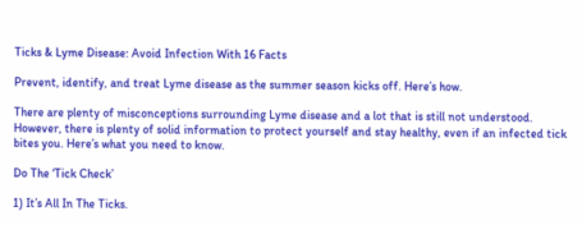Ticks & Lyme Disease: Avoid Infection With 16 Facts

Prevent, identify, and treat Lyme disease as the summer season kicks off. Here’s how.

There are plenty of misconceptions surrounding Lyme disease and a lot that is still not understood. However, there is plenty of solid information to protect yourself and stay healthy, even if an infected tick bites you. Here’s what you need to know.

Do The ‘Tick Check’

1) It’s All In The Ticks.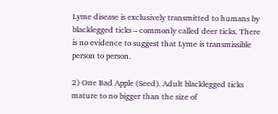Lyme disease is exclusively transmitted to humans by blacklegged ticks – commonly called deer ticks. There is no evidence to suggest that Lyme is transmissible person to person.

2) One Bad Apple (Seed). Adult blacklegged ticks mature to no bigger than the size of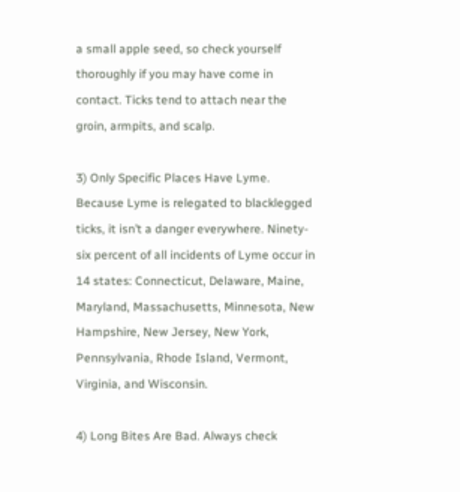a small apple seed, so check yourself thoroughly if you may have come in contact. Ticks tend to attach near the groin, armpits, and scalp.

3) Only Specific Places Have Lyme. Because Lyme is relegated to blacklegged ticks, it isn’t a danger everywhere. Ninety-six percent of all incidents of Lyme occur in 14 states: Connecticut, Delaware, Maine, Maryland, Massachusetts, Minnesota, New Hampshire, New Jersey, New York, Pennsylvania, Rhode Island, Vermont, Virginia, and Wisconsin.

4) Long Bites Are Bad. Always check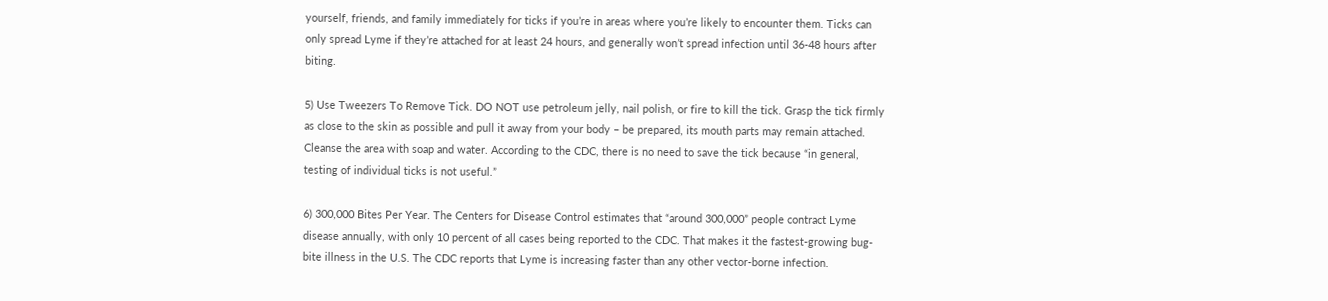yourself, friends, and family immediately for ticks if you’re in areas where you’re likely to encounter them. Ticks can only spread Lyme if they’re attached for at least 24 hours, and generally won’t spread infection until 36-48 hours after biting.

5) Use Tweezers To Remove Tick. DO NOT use petroleum jelly, nail polish, or fire to kill the tick. Grasp the tick firmly as close to the skin as possible and pull it away from your body – be prepared, its mouth parts may remain attached. Cleanse the area with soap and water. According to the CDC, there is no need to save the tick because “in general, testing of individual ticks is not useful.”

6) 300,000 Bites Per Year. The Centers for Disease Control estimates that “around 300,000” people contract Lyme disease annually, with only 10 percent of all cases being reported to the CDC. That makes it the fastest-growing bug-bite illness in the U.S. The CDC reports that Lyme is increasing faster than any other vector-borne infection.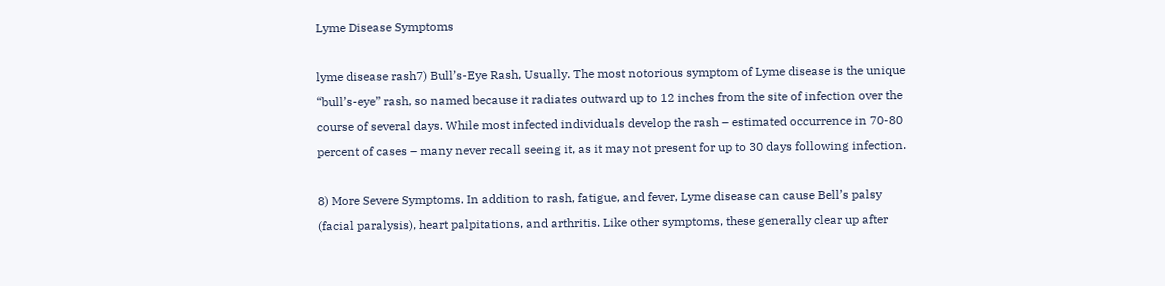Lyme Disease Symptoms

lyme disease rash7) Bull’s-Eye Rash, Usually. The most notorious symptom of Lyme disease is the unique “bull’s-eye” rash, so named because it radiates outward up to 12 inches from the site of infection over the course of several days. While most infected individuals develop the rash – estimated occurrence in 70-80 percent of cases – many never recall seeing it, as it may not present for up to 30 days following infection.

8) More Severe Symptoms. In addition to rash, fatigue, and fever, Lyme disease can cause Bell’s palsy (facial paralysis), heart palpitations, and arthritis. Like other symptoms, these generally clear up after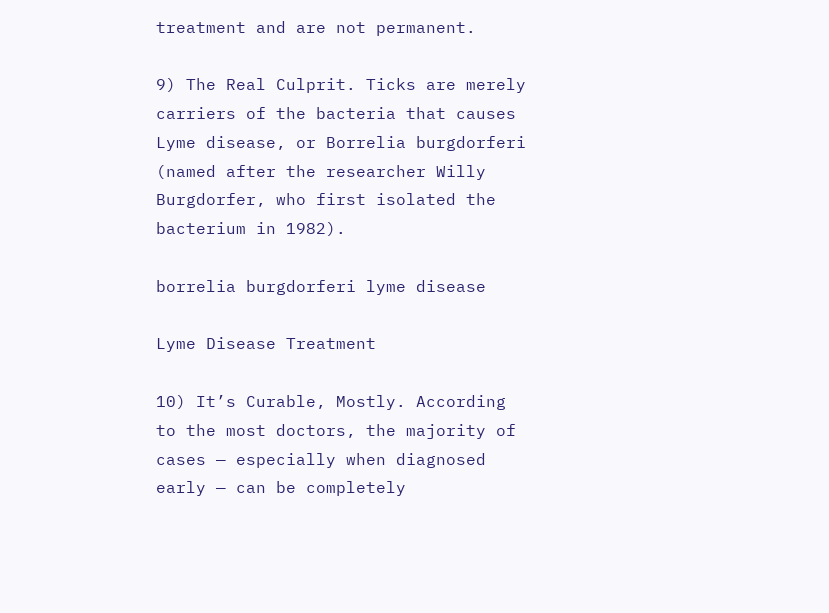treatment and are not permanent.

9) The Real Culprit. Ticks are merely carriers of the bacteria that causes Lyme disease, or Borrelia burgdorferi (named after the researcher Willy Burgdorfer, who first isolated the bacterium in 1982).

borrelia burgdorferi lyme disease

Lyme Disease Treatment

10) It’s Curable, Mostly. According to the most doctors, the majority of cases — especially when diagnosed early — can be completely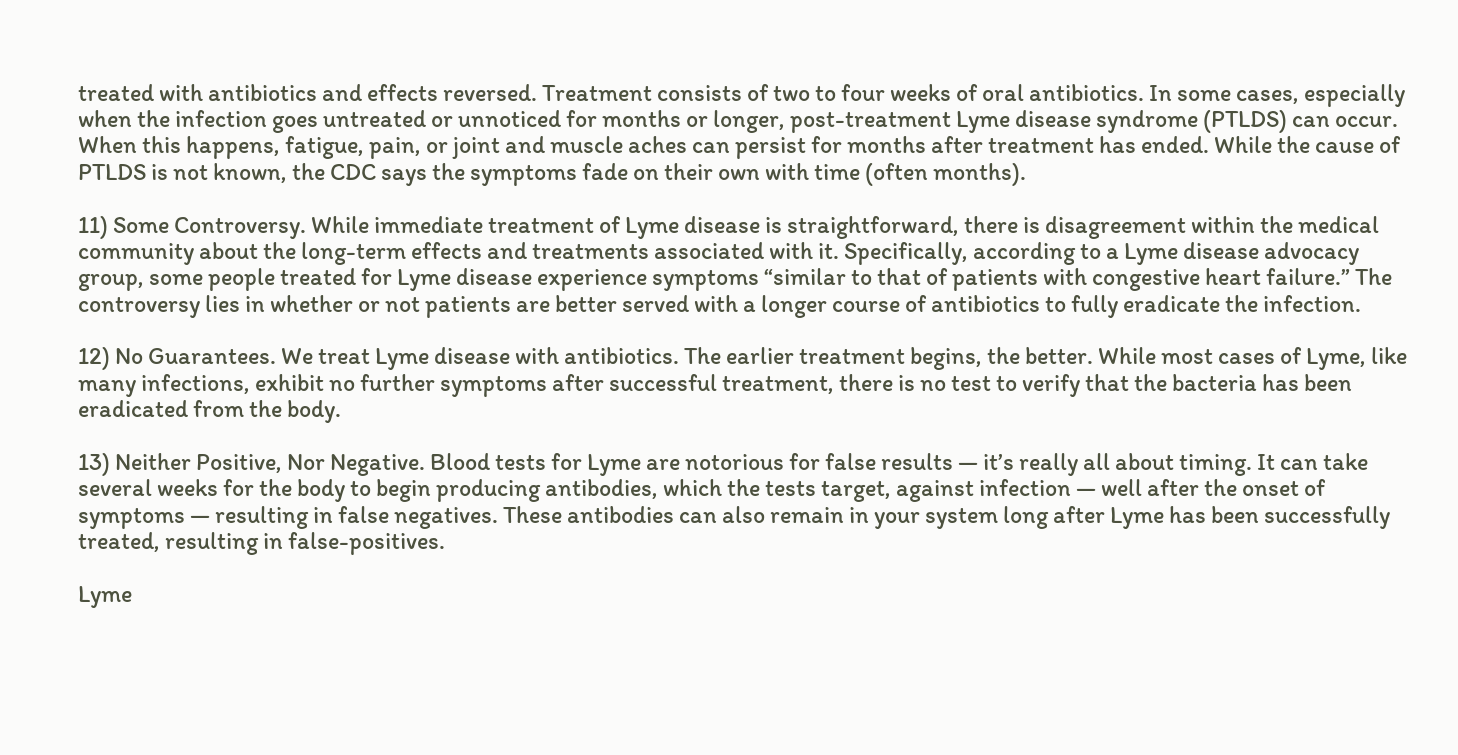treated with antibiotics and effects reversed. Treatment consists of two to four weeks of oral antibiotics. In some cases, especially when the infection goes untreated or unnoticed for months or longer, post-treatment Lyme disease syndrome (PTLDS) can occur. When this happens, fatigue, pain, or joint and muscle aches can persist for months after treatment has ended. While the cause of PTLDS is not known, the CDC says the symptoms fade on their own with time (often months).

11) Some Controversy. While immediate treatment of Lyme disease is straightforward, there is disagreement within the medical community about the long-term effects and treatments associated with it. Specifically, according to a Lyme disease advocacy group, some people treated for Lyme disease experience symptoms “similar to that of patients with congestive heart failure.” The controversy lies in whether or not patients are better served with a longer course of antibiotics to fully eradicate the infection.

12) No Guarantees. We treat Lyme disease with antibiotics. The earlier treatment begins, the better. While most cases of Lyme, like many infections, exhibit no further symptoms after successful treatment, there is no test to verify that the bacteria has been eradicated from the body.

13) Neither Positive, Nor Negative. Blood tests for Lyme are notorious for false results — it’s really all about timing. It can take several weeks for the body to begin producing antibodies, which the tests target, against infection — well after the onset of symptoms — resulting in false negatives. These antibodies can also remain in your system long after Lyme has been successfully treated, resulting in false-positives.

Lyme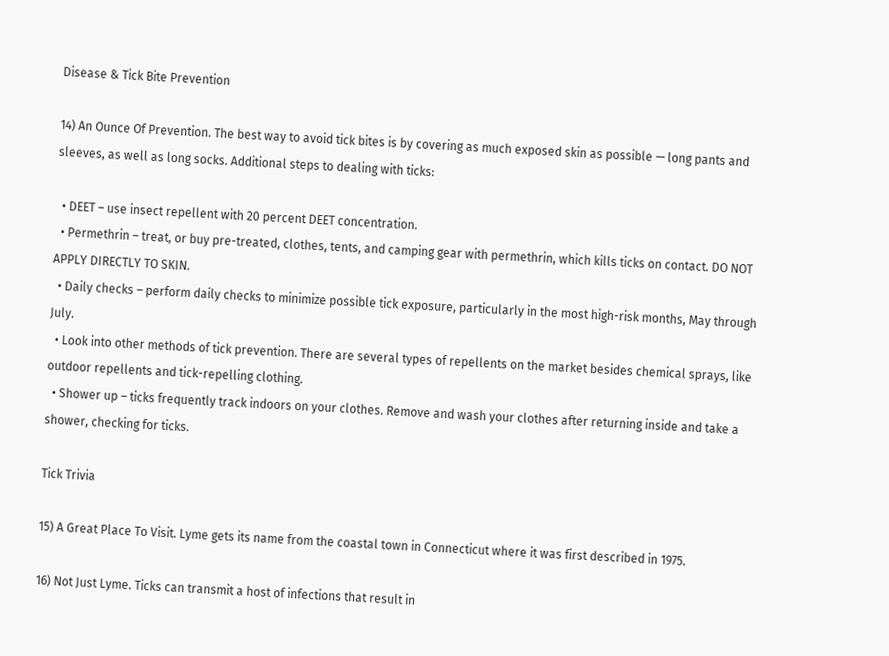Disease & Tick Bite Prevention

14) An Ounce Of Prevention. The best way to avoid tick bites is by covering as much exposed skin as possible — long pants and sleeves, as well as long socks. Additional steps to dealing with ticks:

  • DEET – use insect repellent with 20 percent DEET concentration.
  • Permethrin – treat, or buy pre-treated, clothes, tents, and camping gear with permethrin, which kills ticks on contact. DO NOT APPLY DIRECTLY TO SKIN.
  • Daily checks – perform daily checks to minimize possible tick exposure, particularly in the most high-risk months, May through July.
  • Look into other methods of tick prevention. There are several types of repellents on the market besides chemical sprays, like outdoor repellents and tick-repelling clothing.
  • Shower up – ticks frequently track indoors on your clothes. Remove and wash your clothes after returning inside and take a shower, checking for ticks.

Tick Trivia

15) A Great Place To Visit. Lyme gets its name from the coastal town in Connecticut where it was first described in 1975.

16) Not Just Lyme. Ticks can transmit a host of infections that result in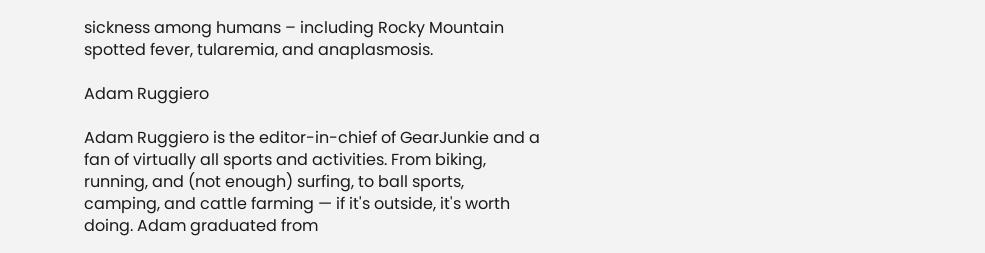sickness among humans – including Rocky Mountain spotted fever, tularemia, and anaplasmosis.

Adam Ruggiero

Adam Ruggiero is the editor-in-chief of GearJunkie and a fan of virtually all sports and activities. From biking, running, and (not enough) surfing, to ball sports, camping, and cattle farming — if it's outside, it's worth doing. Adam graduated from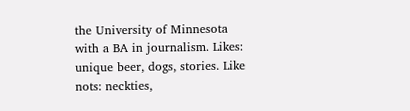the University of Minnesota with a BA in journalism. Likes: unique beer, dogs, stories. Like nots: neckties,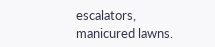escalators, manicured lawns.